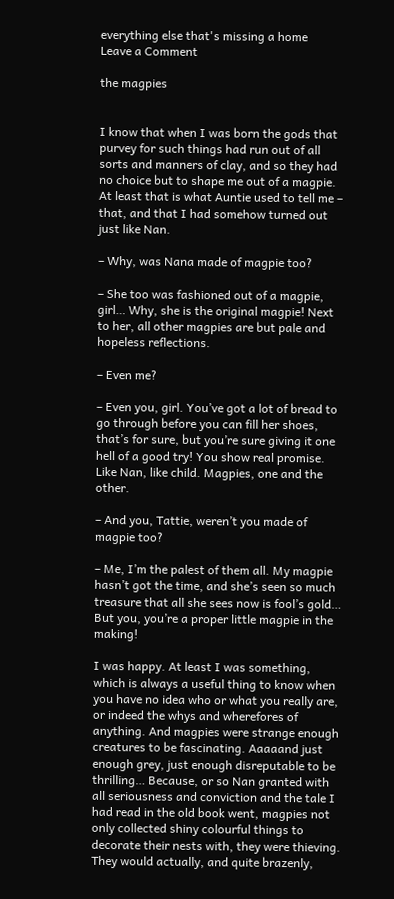everything else that's missing a home
Leave a Comment

the magpies


I know that when I was born the gods that purvey for such things had run out of all sorts and manners of clay, and so they had no choice but to shape me out of a magpie. At least that is what Auntie used to tell me – that, and that I had somehow turned out just like Nan.

– Why, was Nana made of magpie too?

– She too was fashioned out of a magpie, girl… Why, she is the original magpie! Next to her, all other magpies are but pale and hopeless reflections.

– Even me?

– Even you, girl. You’ve got a lot of bread to go through before you can fill her shoes, that’s for sure, but you’re sure giving it one hell of a good try! You show real promise. Like Nan, like child. Magpies, one and the other.

– And you, Tattie, weren’t you made of magpie too?

– Me, I’m the palest of them all. My magpie hasn’t got the time, and she’s seen so much treasure that all she sees now is fool’s gold… But you, you’re a proper little magpie in the making!

I was happy. At least I was something, which is always a useful thing to know when you have no idea who or what you really are, or indeed the whys and wherefores of anything. And magpies were strange enough creatures to be fascinating. Aaaaand just enough grey, just enough disreputable to be thrilling… Because, or so Nan granted with all seriousness and conviction and the tale I had read in the old book went, magpies not only collected shiny colourful things to decorate their nests with, they were thieving. They would actually, and quite brazenly,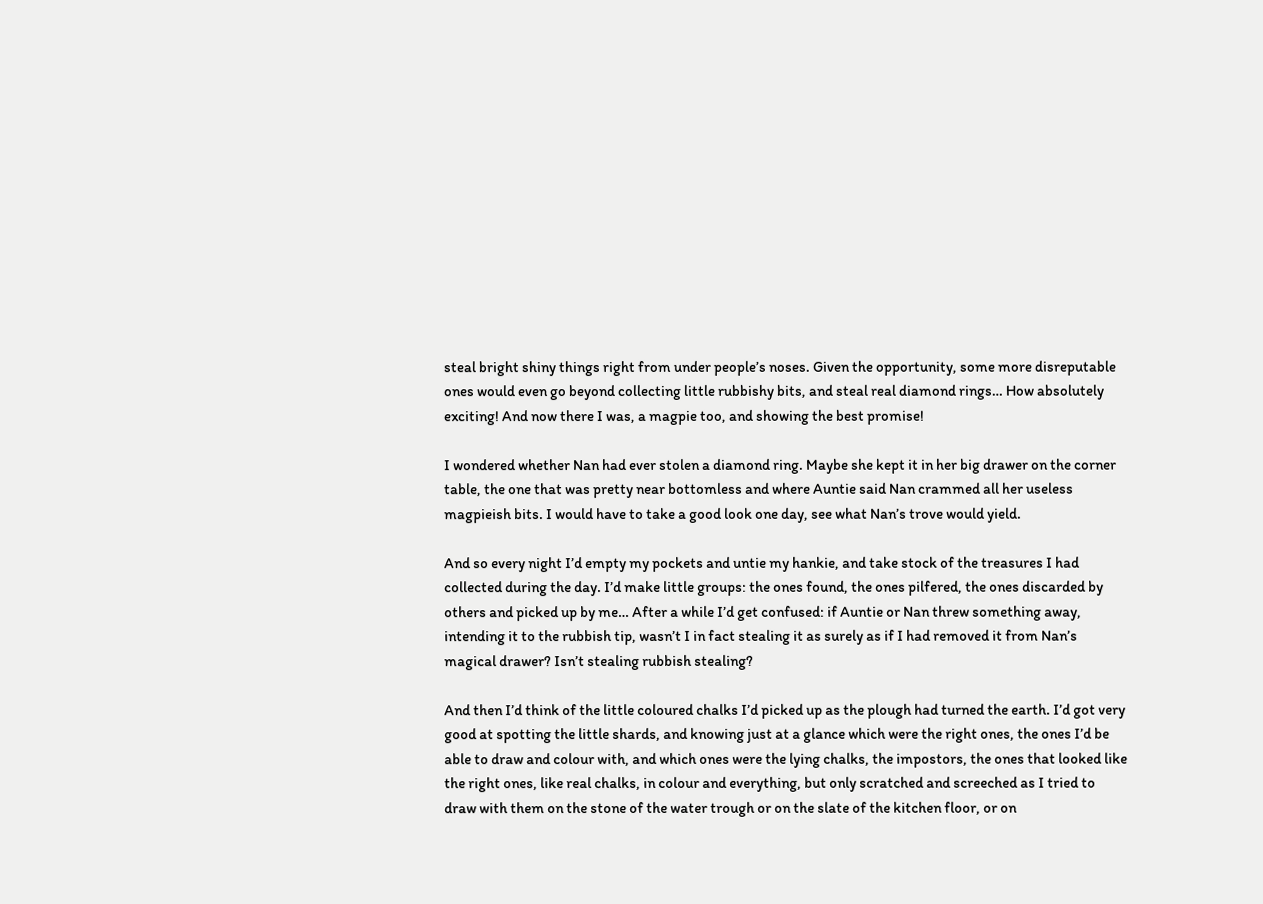steal bright shiny things right from under people’s noses. Given the opportunity, some more disreputable ones would even go beyond collecting little rubbishy bits, and steal real diamond rings… How absolutely exciting! And now there I was, a magpie too, and showing the best promise!

I wondered whether Nan had ever stolen a diamond ring. Maybe she kept it in her big drawer on the corner table, the one that was pretty near bottomless and where Auntie said Nan crammed all her useless magpieish bits. I would have to take a good look one day, see what Nan’s trove would yield.

And so every night I’d empty my pockets and untie my hankie, and take stock of the treasures I had collected during the day. I’d make little groups: the ones found, the ones pilfered, the ones discarded by others and picked up by me… After a while I’d get confused: if Auntie or Nan threw something away, intending it to the rubbish tip, wasn’t I in fact stealing it as surely as if I had removed it from Nan’s magical drawer? Isn’t stealing rubbish stealing?

And then I’d think of the little coloured chalks I’d picked up as the plough had turned the earth. I’d got very good at spotting the little shards, and knowing just at a glance which were the right ones, the ones I’d be able to draw and colour with, and which ones were the lying chalks, the impostors, the ones that looked like the right ones, like real chalks, in colour and everything, but only scratched and screeched as I tried to draw with them on the stone of the water trough or on the slate of the kitchen floor, or on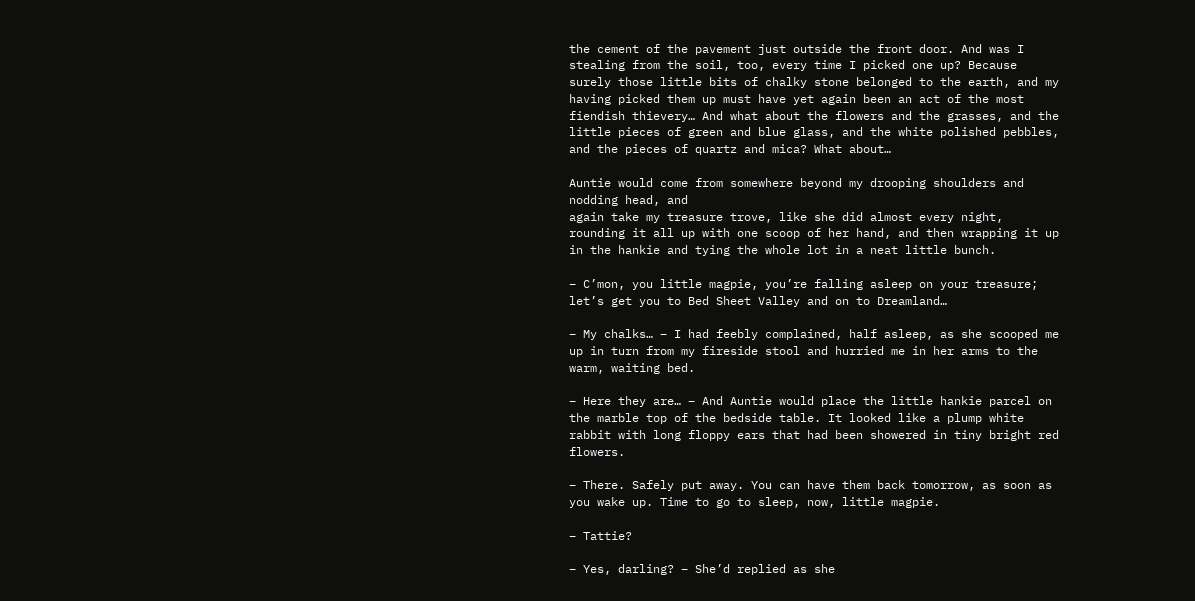the cement of the pavement just outside the front door. And was I stealing from the soil, too, every time I picked one up? Because surely those little bits of chalky stone belonged to the earth, and my having picked them up must have yet again been an act of the most fiendish thievery… And what about the flowers and the grasses, and the little pieces of green and blue glass, and the white polished pebbles, and the pieces of quartz and mica? What about…

Auntie would come from somewhere beyond my drooping shoulders and nodding head, and
again take my treasure trove, like she did almost every night, rounding it all up with one scoop of her hand, and then wrapping it up in the hankie and tying the whole lot in a neat little bunch.

– C’mon, you little magpie, you’re falling asleep on your treasure; let’s get you to Bed Sheet Valley and on to Dreamland…

– My chalks… – I had feebly complained, half asleep, as she scooped me up in turn from my fireside stool and hurried me in her arms to the warm, waiting bed.

– Here they are… – And Auntie would place the little hankie parcel on the marble top of the bedside table. It looked like a plump white rabbit with long floppy ears that had been showered in tiny bright red flowers.

– There. Safely put away. You can have them back tomorrow, as soon as you wake up. Time to go to sleep, now, little magpie.

– Tattie?

– Yes, darling? – She’d replied as she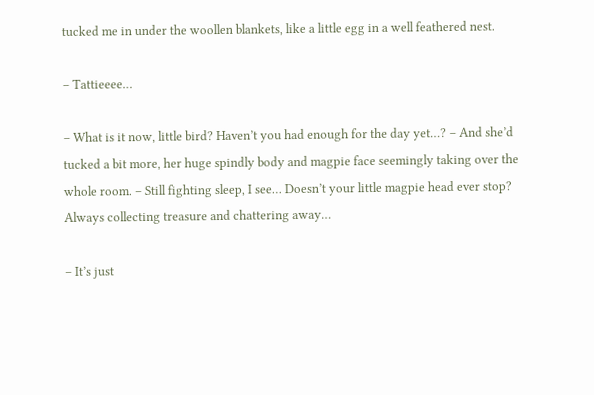tucked me in under the woollen blankets, like a little egg in a well feathered nest.

– Tattieeee…

– What is it now, little bird? Haven’t you had enough for the day yet…? – And she’d tucked a bit more, her huge spindly body and magpie face seemingly taking over the whole room. – Still fighting sleep, I see… Doesn’t your little magpie head ever stop? Always collecting treasure and chattering away…

– It’s just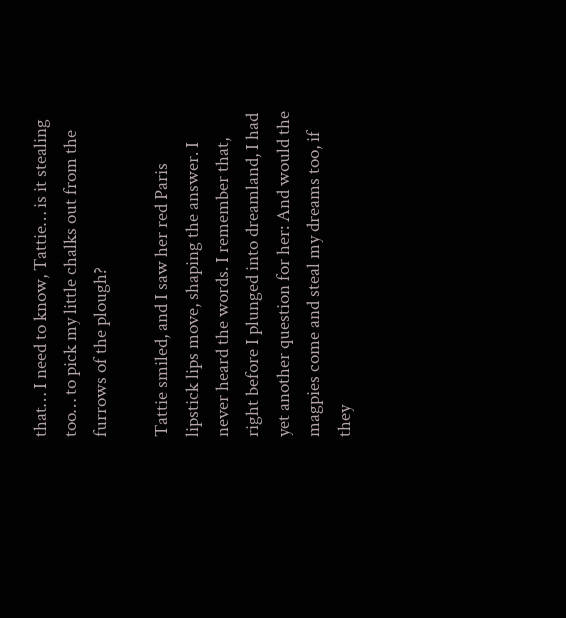that… I need to know, Tattie… is it stealing too… to pick my little chalks out from the furrows of the plough?

Tattie smiled, and I saw her red Paris lipstick lips move, shaping the answer. I never heard the words. I remember that, right before I plunged into dreamland, I had yet another question for her: And would the magpies come and steal my dreams too, if they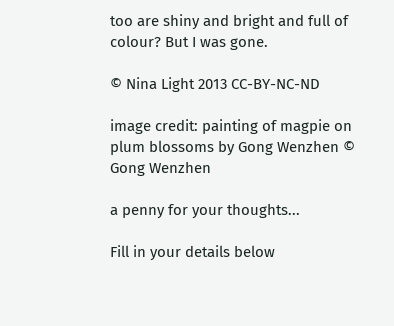too are shiny and bright and full of colour? But I was gone.

© Nina Light 2013 CC-BY-NC-ND

image credit: painting of magpie on plum blossoms by Gong Wenzhen © Gong Wenzhen

a penny for your thoughts...

Fill in your details below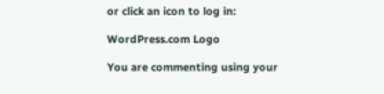or click an icon to log in:

WordPress.com Logo

You are commenting using your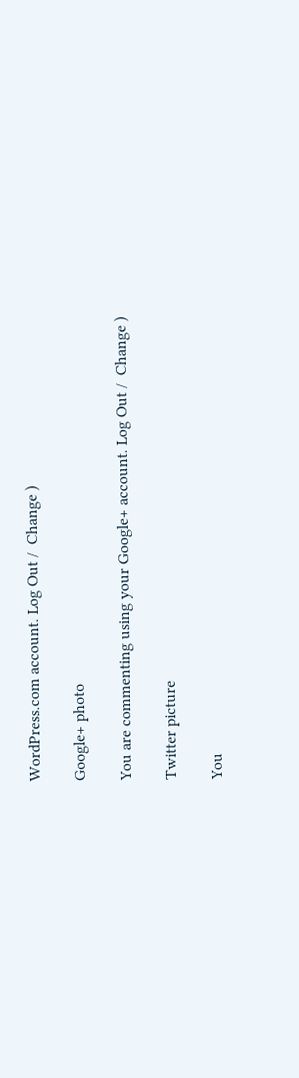WordPress.com account. Log Out /  Change )

Google+ photo

You are commenting using your Google+ account. Log Out /  Change )

Twitter picture

You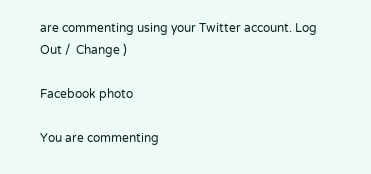are commenting using your Twitter account. Log Out /  Change )

Facebook photo

You are commenting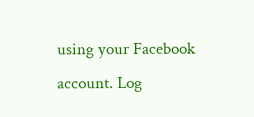using your Facebook account. Log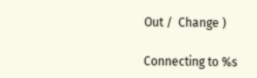Out /  Change )

Connecting to %s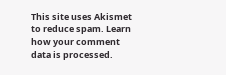This site uses Akismet to reduce spam. Learn how your comment data is processed.